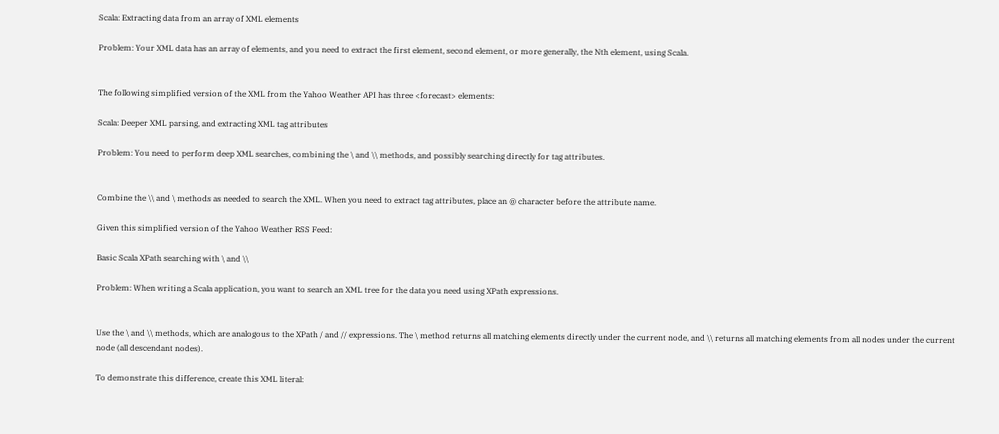Scala: Extracting data from an array of XML elements

Problem: Your XML data has an array of elements, and you need to extract the first element, second element, or more generally, the Nth element, using Scala.


The following simplified version of the XML from the Yahoo Weather API has three <forecast> elements:

Scala: Deeper XML parsing, and extracting XML tag attributes

Problem: You need to perform deep XML searches, combining the \ and \\ methods, and possibly searching directly for tag attributes.


Combine the \\ and \ methods as needed to search the XML. When you need to extract tag attributes, place an @ character before the attribute name.

Given this simplified version of the Yahoo Weather RSS Feed:

Basic Scala XPath searching with \ and \\

Problem: When writing a Scala application, you want to search an XML tree for the data you need using XPath expressions.


Use the \ and \\ methods, which are analogous to the XPath / and // expressions. The \ method returns all matching elements directly under the current node, and \\ returns all matching elements from all nodes under the current node (all descendant nodes).

To demonstrate this difference, create this XML literal: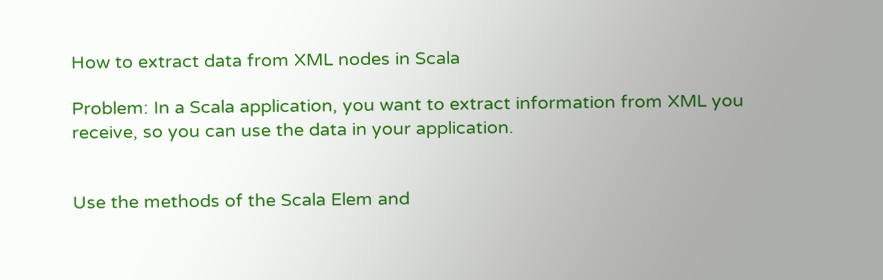How to extract data from XML nodes in Scala

Problem: In a Scala application, you want to extract information from XML you receive, so you can use the data in your application.


Use the methods of the Scala Elem and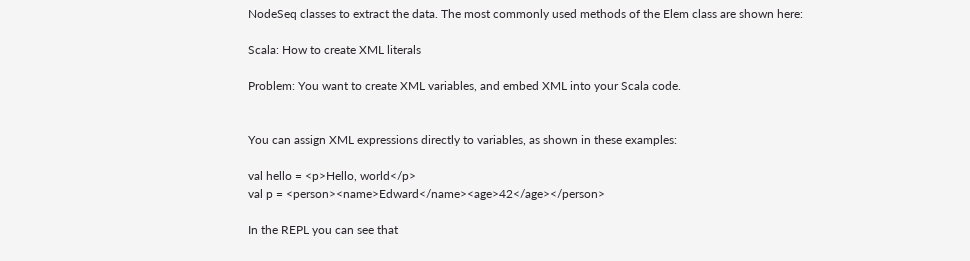NodeSeq classes to extract the data. The most commonly used methods of the Elem class are shown here:

Scala: How to create XML literals

Problem: You want to create XML variables, and embed XML into your Scala code.


You can assign XML expressions directly to variables, as shown in these examples:

val hello = <p>Hello, world</p>
val p = <person><name>Edward</name><age>42</age></person>

In the REPL you can see that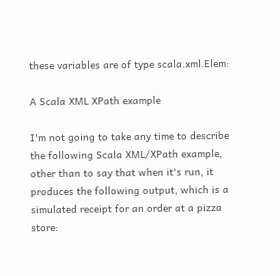these variables are of type scala.xml.Elem:

A Scala XML XPath example

I'm not going to take any time to describe the following Scala XML/XPath example, other than to say that when it's run, it produces the following output, which is a simulated receipt for an order at a pizza store: